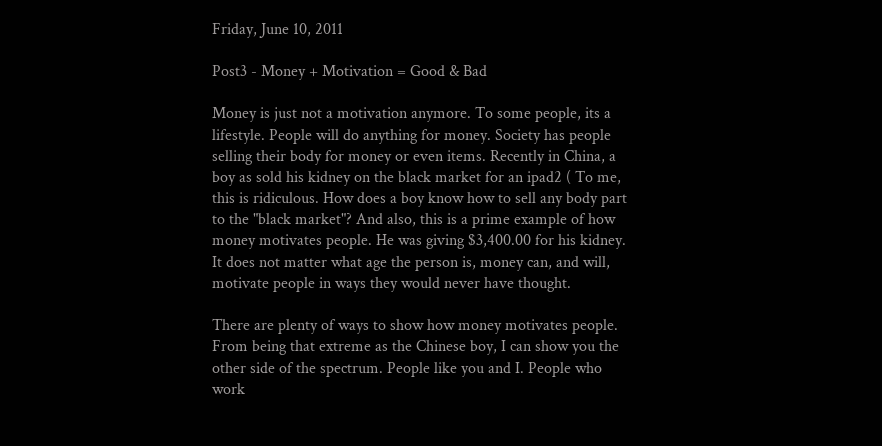Friday, June 10, 2011

Post3 - Money + Motivation = Good & Bad

Money is just not a motivation anymore. To some people, its a lifestyle. People will do anything for money. Society has people selling their body for money or even items. Recently in China, a boy as sold his kidney on the black market for an ipad2 ( To me, this is ridiculous. How does a boy know how to sell any body part to the "black market"? And also, this is a prime example of how money motivates people. He was giving $3,400.00 for his kidney. It does not matter what age the person is, money can, and will, motivate people in ways they would never have thought.

There are plenty of ways to show how money motivates people. From being that extreme as the Chinese boy, I can show you the other side of the spectrum. People like you and I. People who work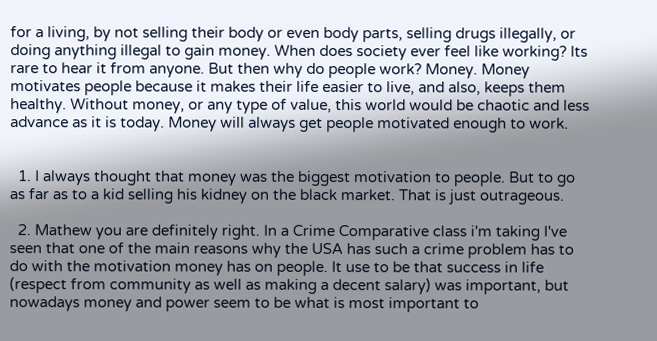for a living, by not selling their body or even body parts, selling drugs illegally, or doing anything illegal to gain money. When does society ever feel like working? Its rare to hear it from anyone. But then why do people work? Money. Money motivates people because it makes their life easier to live, and also, keeps them healthy. Without money, or any type of value, this world would be chaotic and less advance as it is today. Money will always get people motivated enough to work.


  1. I always thought that money was the biggest motivation to people. But to go as far as to a kid selling his kidney on the black market. That is just outrageous.

  2. Mathew you are definitely right. In a Crime Comparative class i'm taking I've seen that one of the main reasons why the USA has such a crime problem has to do with the motivation money has on people. It use to be that success in life (respect from community as well as making a decent salary) was important, but nowadays money and power seem to be what is most important to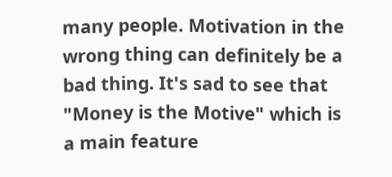many people. Motivation in the wrong thing can definitely be a bad thing. It's sad to see that "Money is the Motive" which is a main feature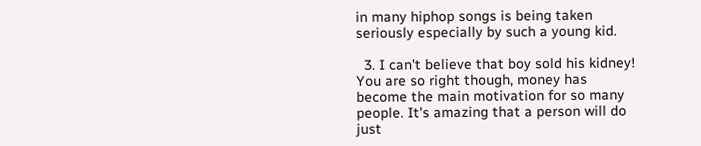in many hiphop songs is being taken seriously especially by such a young kid.

  3. I can't believe that boy sold his kidney! You are so right though, money has become the main motivation for so many people. It's amazing that a person will do just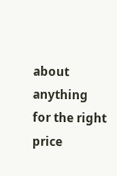about anything for the right price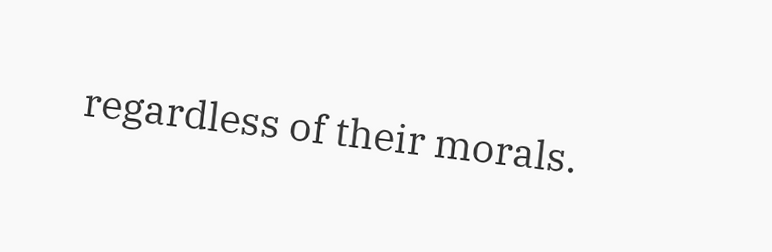regardless of their morals.